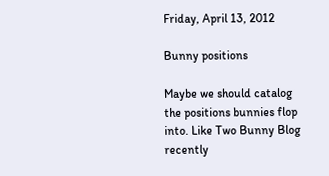Friday, April 13, 2012

Bunny positions

Maybe we should catalog the positions bunnies flop into. Like Two Bunny Blog recently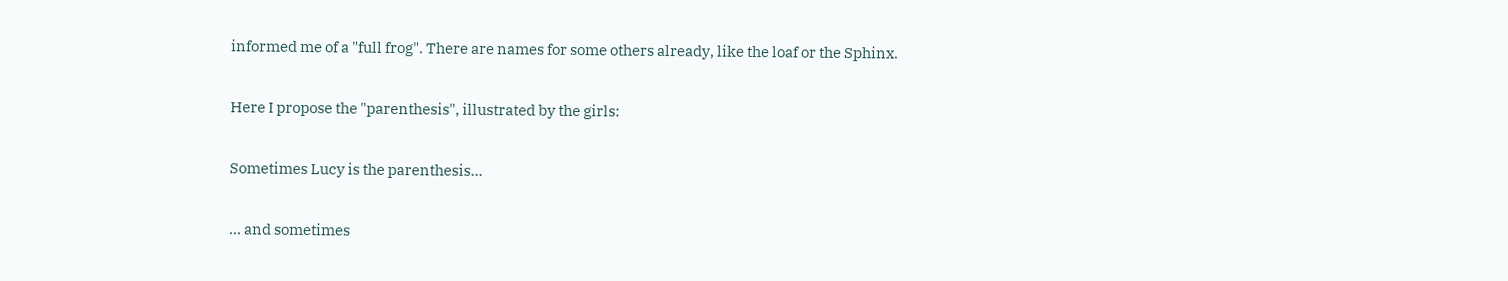informed me of a "full frog". There are names for some others already, like the loaf or the Sphinx.

Here I propose the "parenthesis", illustrated by the girls:

Sometimes Lucy is the parenthesis...

... and sometimes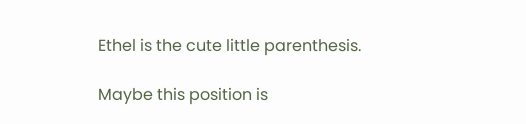Ethel is the cute little parenthesis.

Maybe this position is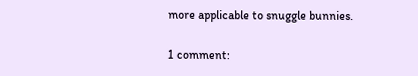more applicable to snuggle bunnies.

1 comment: